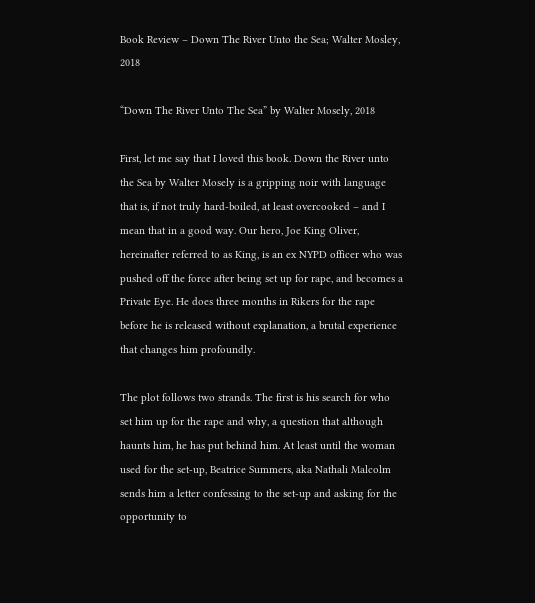Book Review – Down The River Unto the Sea; Walter Mosley, 2018

“Down The River Unto The Sea” by Walter Mosely, 2018

First, let me say that I loved this book. Down the River unto the Sea by Walter Mosely is a gripping noir with language that is, if not truly hard-boiled, at least overcooked – and I mean that in a good way. Our hero, Joe King Oliver, hereinafter referred to as King, is an ex NYPD officer who was pushed off the force after being set up for rape, and becomes a Private Eye. He does three months in Rikers for the rape before he is released without explanation, a brutal experience that changes him profoundly.

The plot follows two strands. The first is his search for who set him up for the rape and why, a question that although haunts him, he has put behind him. At least until the woman used for the set-up, Beatrice Summers, aka Nathali Malcolm sends him a letter confessing to the set-up and asking for the opportunity to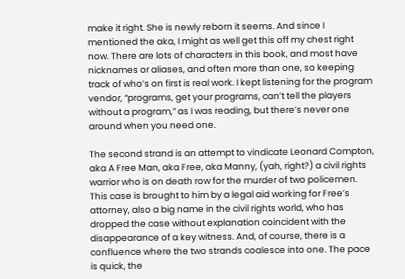make it right. She is newly reborn it seems. And since I mentioned the aka, I might as well get this off my chest right now. There are lots of characters in this book, and most have nicknames or aliases, and often more than one, so keeping track of who’s on first is real work. I kept listening for the program vendor, “programs, get your programs, can’t tell the players without a program,” as I was reading, but there’s never one around when you need one.

The second strand is an attempt to vindicate Leonard Compton, aka A Free Man, aka Free, aka Manny, (yah, right?) a civil rights warrior who is on death row for the murder of two policemen. This case is brought to him by a legal aid working for Free’s attorney, also a big name in the civil rights world, who has dropped the case without explanation coincident with the disappearance of a key witness. And, of course, there is a confluence where the two strands coalesce into one. The pace is quick, the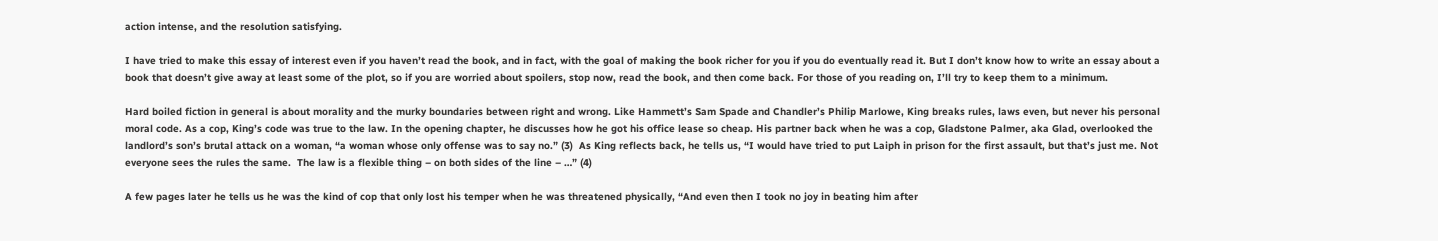action intense, and the resolution satisfying.

I have tried to make this essay of interest even if you haven’t read the book, and in fact, with the goal of making the book richer for you if you do eventually read it. But I don’t know how to write an essay about a book that doesn’t give away at least some of the plot, so if you are worried about spoilers, stop now, read the book, and then come back. For those of you reading on, I’ll try to keep them to a minimum.

Hard boiled fiction in general is about morality and the murky boundaries between right and wrong. Like Hammett’s Sam Spade and Chandler’s Philip Marlowe, King breaks rules, laws even, but never his personal moral code. As a cop, King’s code was true to the law. In the opening chapter, he discusses how he got his office lease so cheap. His partner back when he was a cop, Gladstone Palmer, aka Glad, overlooked the landlord’s son’s brutal attack on a woman, “a woman whose only offense was to say no.” (3)  As King reflects back, he tells us, “I would have tried to put Laiph in prison for the first assault, but that’s just me. Not everyone sees the rules the same.  The law is a flexible thing – on both sides of the line – …” (4)

A few pages later he tells us he was the kind of cop that only lost his temper when he was threatened physically, “And even then I took no joy in beating him after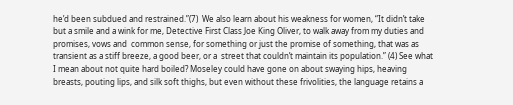he’d been subdued and restrained.”(7)  We also learn about his weakness for women, “It didn’t take but a smile and a wink for me, Detective First Class Joe King Oliver, to walk away from my duties and promises, vows and  common sense, for something or just the promise of something, that was as transient as a stiff breeze, a good beer, or a  street that couldn’t maintain its population.” (4) See what I mean about not quite hard boiled? Moseley could have gone on about swaying hips, heaving breasts, pouting lips, and silk soft thighs, but even without these frivolities, the language retains a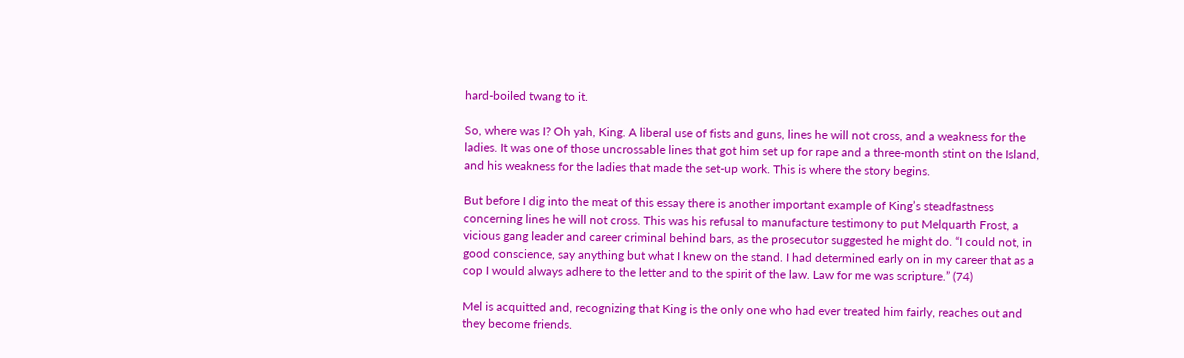hard-boiled twang to it.

So, where was I? Oh yah, King. A liberal use of fists and guns, lines he will not cross, and a weakness for the ladies. It was one of those uncrossable lines that got him set up for rape and a three-month stint on the Island, and his weakness for the ladies that made the set-up work. This is where the story begins.

But before I dig into the meat of this essay there is another important example of King’s steadfastness concerning lines he will not cross. This was his refusal to manufacture testimony to put Melquarth Frost, a vicious gang leader and career criminal behind bars, as the prosecutor suggested he might do. “I could not, in good conscience, say anything but what I knew on the stand. I had determined early on in my career that as a cop I would always adhere to the letter and to the spirit of the law. Law for me was scripture.” (74)

Mel is acquitted and, recognizing that King is the only one who had ever treated him fairly, reaches out and they become friends.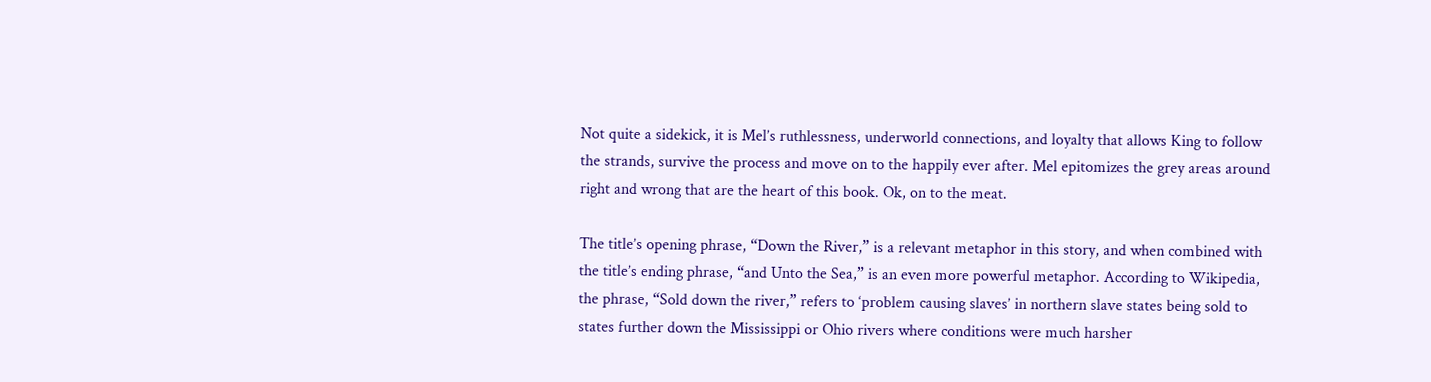Not quite a sidekick, it is Mel’s ruthlessness, underworld connections, and loyalty that allows King to follow the strands, survive the process and move on to the happily ever after. Mel epitomizes the grey areas around right and wrong that are the heart of this book. Ok, on to the meat.

The title’s opening phrase, “Down the River,” is a relevant metaphor in this story, and when combined with the title’s ending phrase, “and Unto the Sea,” is an even more powerful metaphor. According to Wikipedia, the phrase, “Sold down the river,” refers to ‘problem causing slaves’ in northern slave states being sold to states further down the Mississippi or Ohio rivers where conditions were much harsher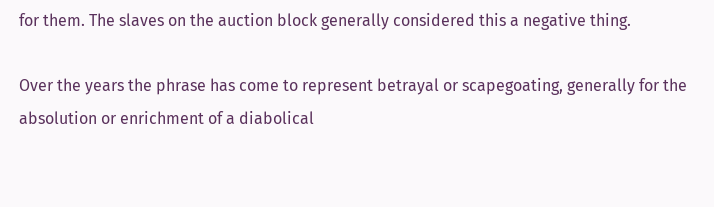for them. The slaves on the auction block generally considered this a negative thing.

Over the years the phrase has come to represent betrayal or scapegoating, generally for the absolution or enrichment of a diabolical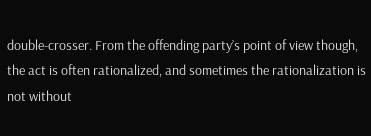double-crosser. From the offending party’s point of view though, the act is often rationalized, and sometimes the rationalization is not without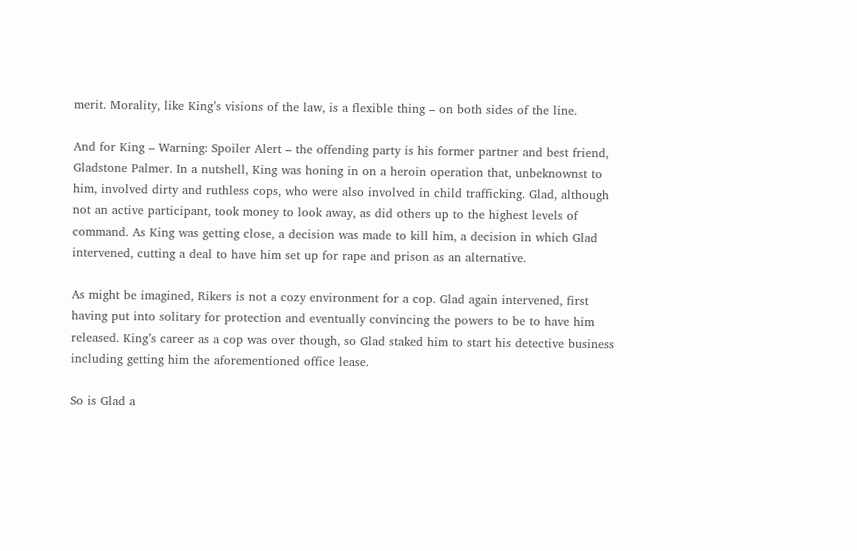merit. Morality, like King’s visions of the law, is a flexible thing – on both sides of the line.

And for King – Warning: Spoiler Alert – the offending party is his former partner and best friend, Gladstone Palmer. In a nutshell, King was honing in on a heroin operation that, unbeknownst to him, involved dirty and ruthless cops, who were also involved in child trafficking. Glad, although not an active participant, took money to look away, as did others up to the highest levels of command. As King was getting close, a decision was made to kill him, a decision in which Glad intervened, cutting a deal to have him set up for rape and prison as an alternative.

As might be imagined, Rikers is not a cozy environment for a cop. Glad again intervened, first having put into solitary for protection and eventually convincing the powers to be to have him released. King’s career as a cop was over though, so Glad staked him to start his detective business including getting him the aforementioned office lease.

So is Glad a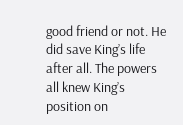good friend or not. He did save King’s life after all. The powers all knew King’s position on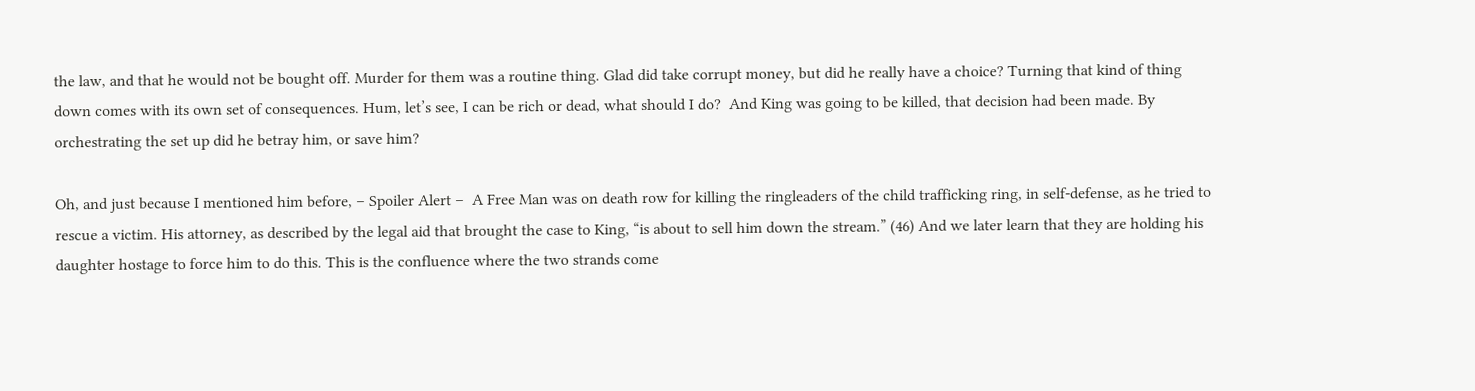the law, and that he would not be bought off. Murder for them was a routine thing. Glad did take corrupt money, but did he really have a choice? Turning that kind of thing down comes with its own set of consequences. Hum, let’s see, I can be rich or dead, what should I do?  And King was going to be killed, that decision had been made. By orchestrating the set up did he betray him, or save him?

Oh, and just because I mentioned him before, – Spoiler Alert –  A Free Man was on death row for killing the ringleaders of the child trafficking ring, in self-defense, as he tried to rescue a victim. His attorney, as described by the legal aid that brought the case to King, “is about to sell him down the stream.” (46) And we later learn that they are holding his daughter hostage to force him to do this. This is the confluence where the two strands come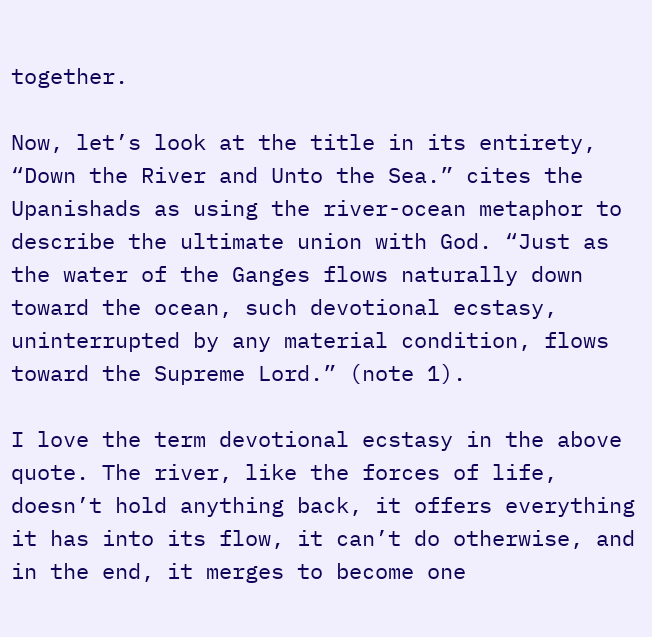together.

Now, let’s look at the title in its entirety, “Down the River and Unto the Sea.” cites the Upanishads as using the river-ocean metaphor to describe the ultimate union with God. “Just as the water of the Ganges flows naturally down toward the ocean, such devotional ecstasy, uninterrupted by any material condition, flows toward the Supreme Lord.” (note 1).

I love the term devotional ecstasy in the above quote. The river, like the forces of life, doesn’t hold anything back, it offers everything it has into its flow, it can’t do otherwise, and in the end, it merges to become one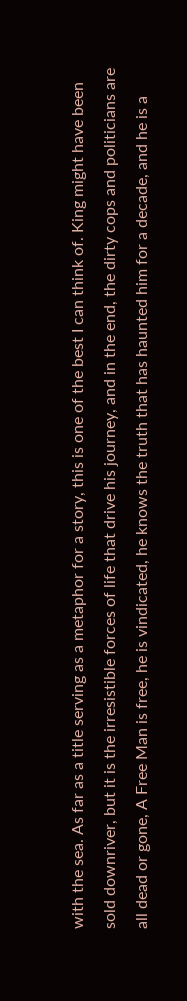with the sea. As far as a title serving as a metaphor for a story, this is one of the best I can think of. King might have been sold downriver, but it is the irresistible forces of life that drive his journey, and in the end, the dirty cops and politicians are all dead or gone, A Free Man is free, he is vindicated, he knows the truth that has haunted him for a decade, and he is a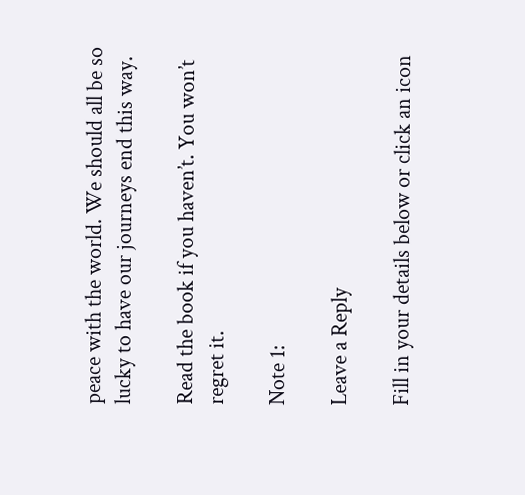peace with the world. We should all be so lucky to have our journeys end this way.

Read the book if you haven’t. You won’t regret it.

Note 1:

Leave a Reply

Fill in your details below or click an icon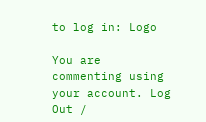to log in: Logo

You are commenting using your account. Log Out /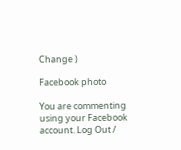Change )

Facebook photo

You are commenting using your Facebook account. Log Out /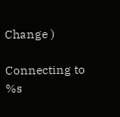Change )

Connecting to %s